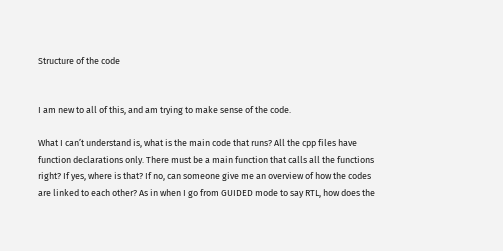Structure of the code


I am new to all of this, and am trying to make sense of the code.

What I can’t understand is, what is the main code that runs? All the cpp files have function declarations only. There must be a main function that calls all the functions right? If yes, where is that? If no, can someone give me an overview of how the codes are linked to each other? As in when I go from GUIDED mode to say RTL, how does the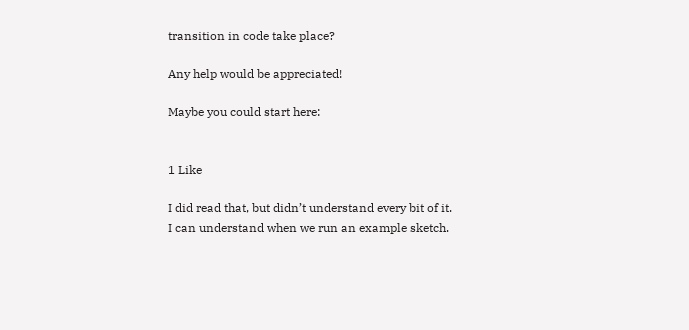transition in code take place?

Any help would be appreciated!

Maybe you could start here:


1 Like

I did read that, but didn’t understand every bit of it.
I can understand when we run an example sketch.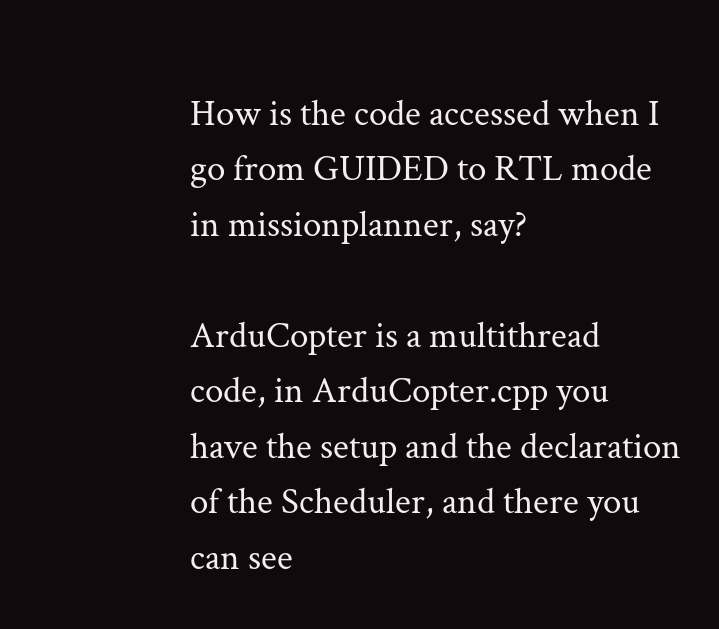How is the code accessed when I go from GUIDED to RTL mode in missionplanner, say?

ArduCopter is a multithread code, in ArduCopter.cpp you have the setup and the declaration of the Scheduler, and there you can see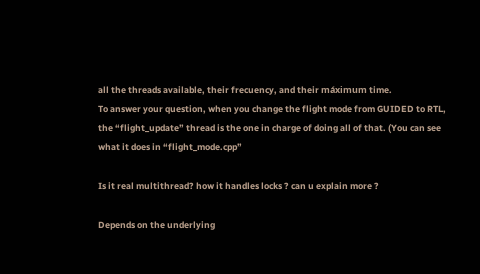all the threads available, their frecuency, and their máximum time.
To answer your question, when you change the flight mode from GUIDED to RTL, the “flight_update” thread is the one in charge of doing all of that. (You can see what it does in “flight_mode.cpp”

Is it real multithread? how it handles locks ? can u explain more ?

Depends on the underlying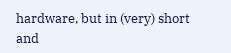hardware, but in (very) short and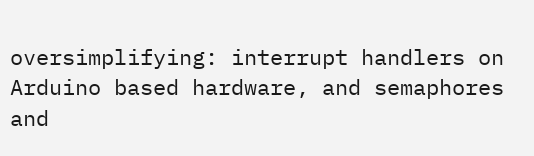oversimplifying: interrupt handlers on Arduino based hardware, and semaphores and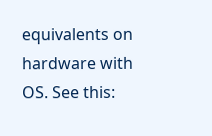equivalents on hardware with OS. See this: